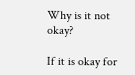Why is it not okay?

If it is okay for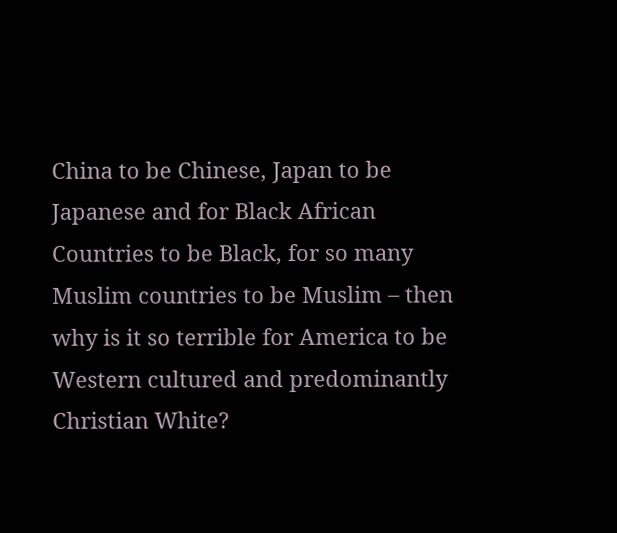China to be Chinese, Japan to be Japanese and for Black African Countries to be Black, for so many Muslim countries to be Muslim – then why is it so terrible for America to be Western cultured and predominantly Christian White?